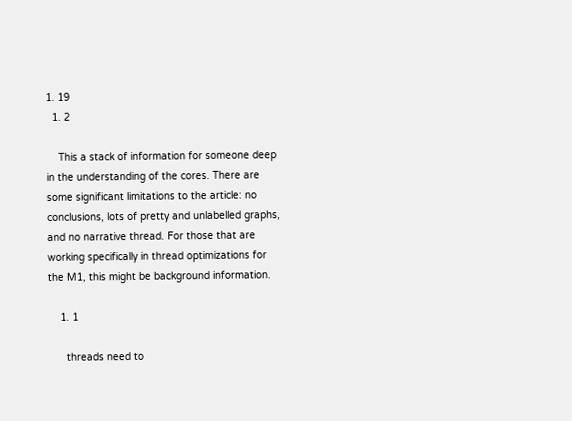1. 19
  1. 2

    This a stack of information for someone deep in the understanding of the cores. There are some significant limitations to the article: no conclusions, lots of pretty and unlabelled graphs, and no narrative thread. For those that are working specifically in thread optimizations for the M1, this might be background information.

    1. 1

      threads need to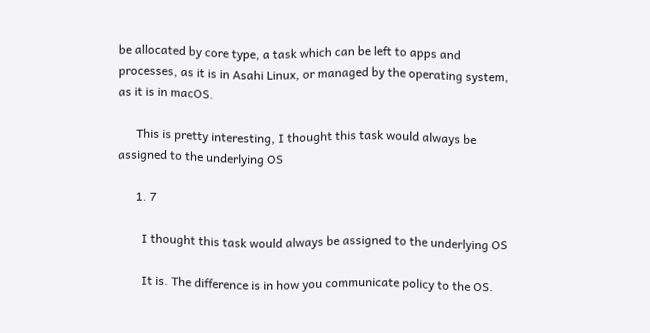be allocated by core type, a task which can be left to apps and processes, as it is in Asahi Linux, or managed by the operating system, as it is in macOS.

      This is pretty interesting, I thought this task would always be assigned to the underlying OS

      1. 7

        I thought this task would always be assigned to the underlying OS

        It is. The difference is in how you communicate policy to the OS.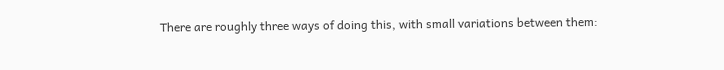There are roughly three ways of doing this, with small variations between them: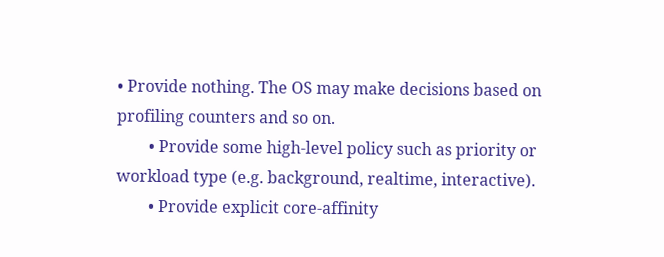• Provide nothing. The OS may make decisions based on profiling counters and so on.
        • Provide some high-level policy such as priority or workload type (e.g. background, realtime, interactive).
        • Provide explicit core-affinity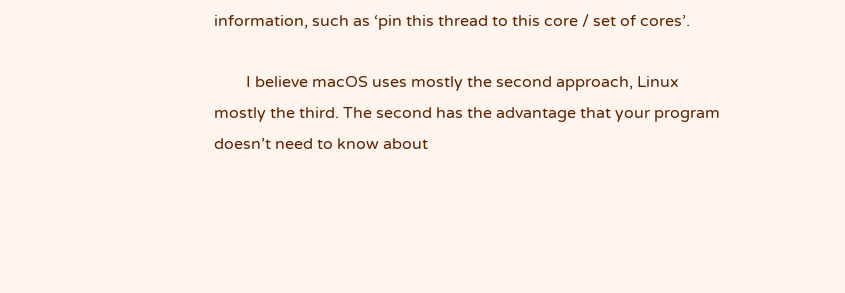information, such as ‘pin this thread to this core / set of cores’.

        I believe macOS uses mostly the second approach, Linux mostly the third. The second has the advantage that your program doesn’t need to know about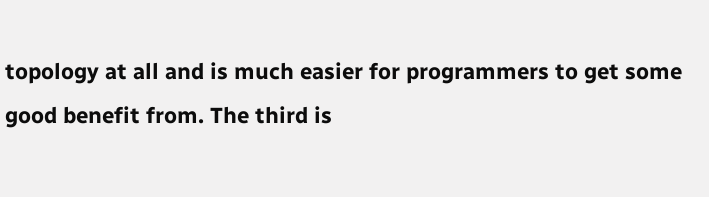topology at all and is much easier for programmers to get some good benefit from. The third is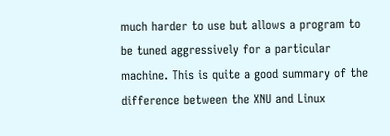much harder to use but allows a program to be tuned aggressively for a particular machine. This is quite a good summary of the difference between the XNU and Linux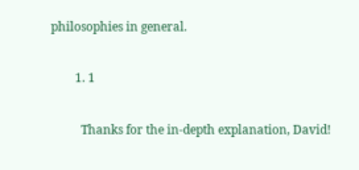philosophies in general.

        1. 1

          Thanks for the in-depth explanation, David!